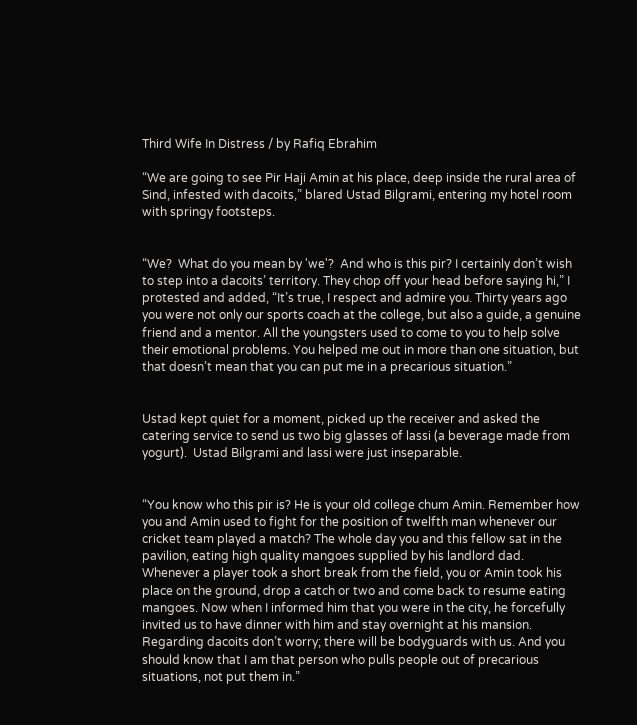Third Wife In Distress / by Rafiq Ebrahim

“We are going to see Pir Haji Amin at his place, deep inside the rural area of Sind, infested with dacoits,” blared Ustad Bilgrami, entering my hotel room with springy footsteps.


“We?  What do you mean by 'we'?  And who is this pir? I certainly don’t wish to step into a dacoits’ territory. They chop off your head before saying hi,” I protested and added, “It’s true, I respect and admire you. Thirty years ago you were not only our sports coach at the college, but also a guide, a genuine friend and a mentor. All the youngsters used to come to you to help solve their emotional problems. You helped me out in more than one situation, but that doesn’t mean that you can put me in a precarious situation.”


Ustad kept quiet for a moment, picked up the receiver and asked the catering service to send us two big glasses of lassi (a beverage made from yogurt).  Ustad Bilgrami and lassi were just inseparable.


“You know who this pir is? He is your old college chum Amin. Remember how you and Amin used to fight for the position of twelfth man whenever our cricket team played a match? The whole day you and this fellow sat in the pavilion, eating high quality mangoes supplied by his landlord dad. Whenever a player took a short break from the field, you or Amin took his place on the ground, drop a catch or two and come back to resume eating mangoes. Now when I informed him that you were in the city, he forcefully invited us to have dinner with him and stay overnight at his mansion. Regarding dacoits don’t worry; there will be bodyguards with us. And you should know that I am that person who pulls people out of precarious situations, not put them in.”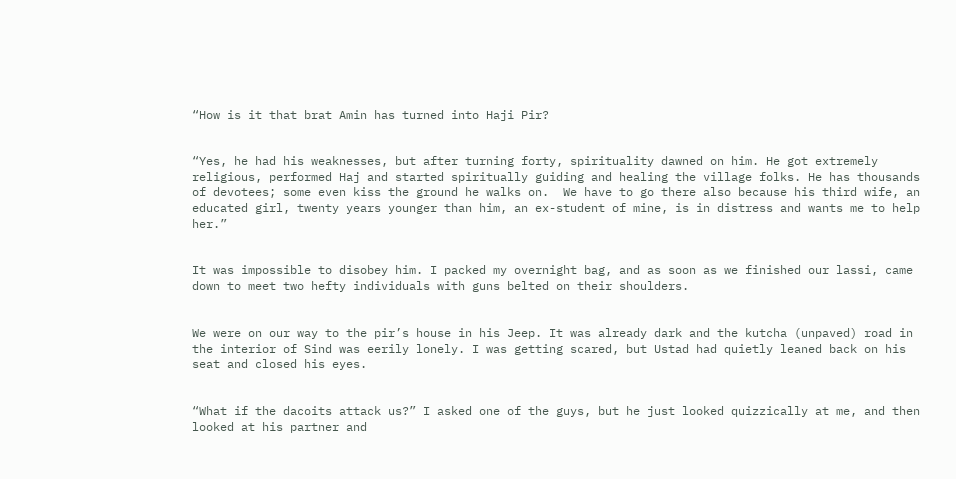“How is it that brat Amin has turned into Haji Pir?


“Yes, he had his weaknesses, but after turning forty, spirituality dawned on him. He got extremely religious, performed Haj and started spiritually guiding and healing the village folks. He has thousands of devotees; some even kiss the ground he walks on.  We have to go there also because his third wife, an educated girl, twenty years younger than him, an ex-student of mine, is in distress and wants me to help her.”


It was impossible to disobey him. I packed my overnight bag, and as soon as we finished our lassi, came down to meet two hefty individuals with guns belted on their shoulders.


We were on our way to the pir’s house in his Jeep. It was already dark and the kutcha (unpaved) road in the interior of Sind was eerily lonely. I was getting scared, but Ustad had quietly leaned back on his seat and closed his eyes.


“What if the dacoits attack us?” I asked one of the guys, but he just looked quizzically at me, and then looked at his partner and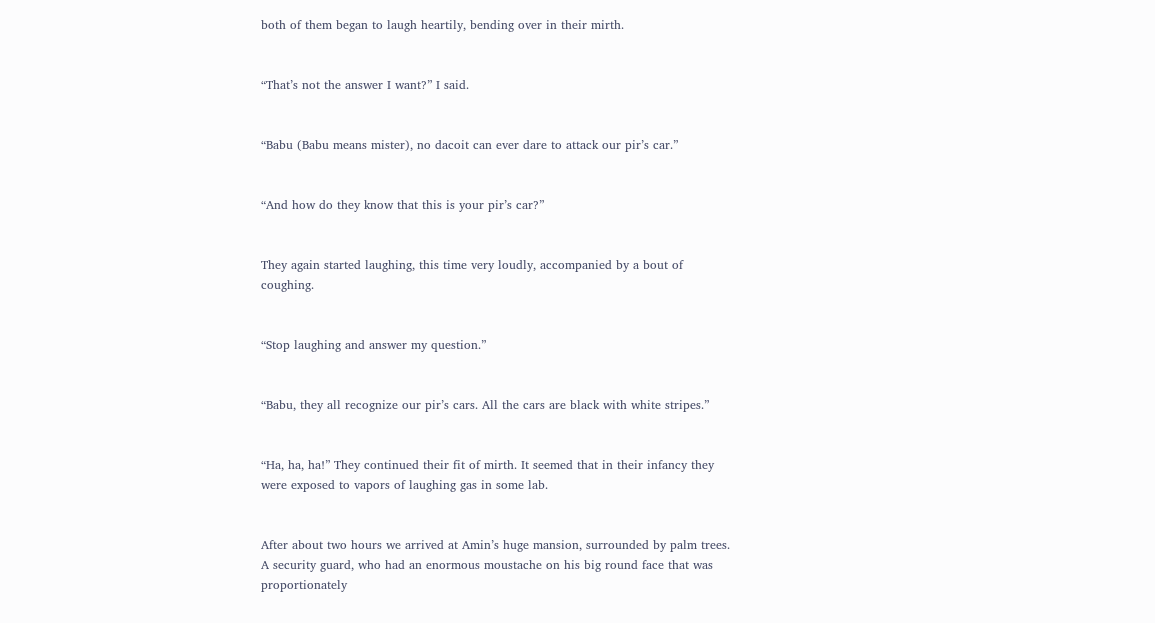both of them began to laugh heartily, bending over in their mirth.


“That’s not the answer I want?” I said.


“Babu (Babu means mister), no dacoit can ever dare to attack our pir’s car.”


“And how do they know that this is your pir’s car?”


They again started laughing, this time very loudly, accompanied by a bout of coughing.


“Stop laughing and answer my question.”


“Babu, they all recognize our pir’s cars. All the cars are black with white stripes.”


“Ha, ha, ha!” They continued their fit of mirth. It seemed that in their infancy they were exposed to vapors of laughing gas in some lab.


After about two hours we arrived at Amin’s huge mansion, surrounded by palm trees. A security guard, who had an enormous moustache on his big round face that was proportionately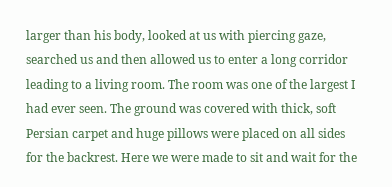larger than his body, looked at us with piercing gaze, searched us and then allowed us to enter a long corridor leading to a living room. The room was one of the largest I had ever seen. The ground was covered with thick, soft Persian carpet and huge pillows were placed on all sides for the backrest. Here we were made to sit and wait for the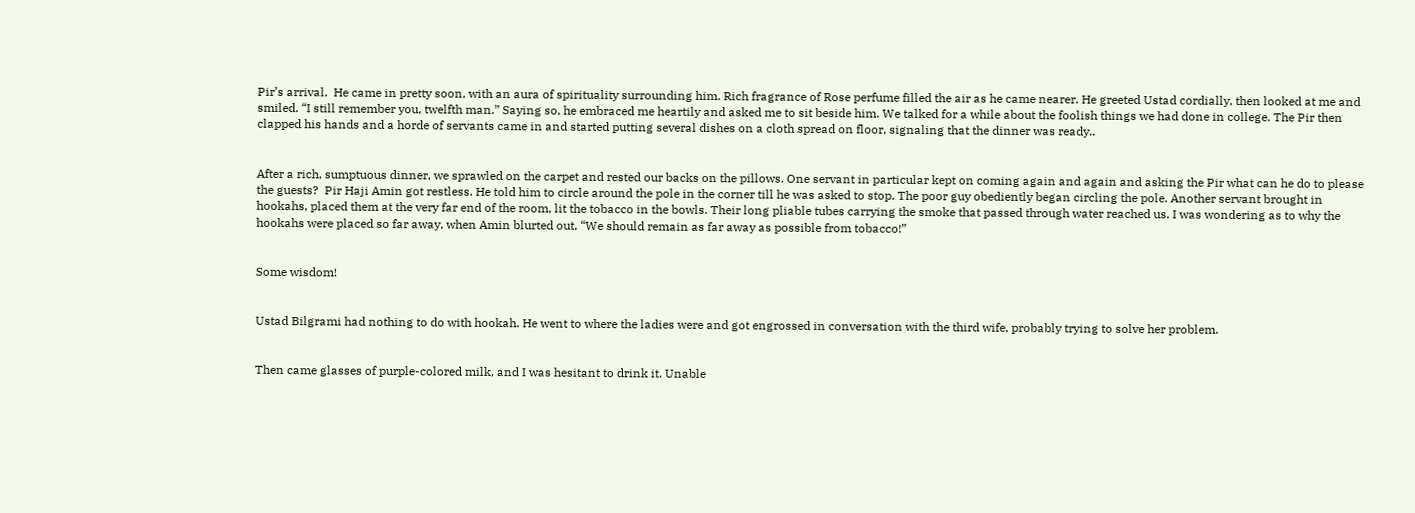Pir’s arrival.  He came in pretty soon, with an aura of spirituality surrounding him. Rich fragrance of Rose perfume filled the air as he came nearer. He greeted Ustad cordially, then looked at me and smiled. “I still remember you, twelfth man.” Saying so, he embraced me heartily and asked me to sit beside him. We talked for a while about the foolish things we had done in college. The Pir then clapped his hands and a horde of servants came in and started putting several dishes on a cloth spread on floor, signaling that the dinner was ready..


After a rich, sumptuous dinner, we sprawled on the carpet and rested our backs on the pillows. One servant in particular kept on coming again and again and asking the Pir what can he do to please the guests?  Pir Haji Amin got restless. He told him to circle around the pole in the corner till he was asked to stop. The poor guy obediently began circling the pole. Another servant brought in hookahs, placed them at the very far end of the room, lit the tobacco in the bowls. Their long pliable tubes carrying the smoke that passed through water reached us. I was wondering as to why the hookahs were placed so far away, when Amin blurted out, “We should remain as far away as possible from tobacco!”


Some wisdom!


Ustad Bilgrami had nothing to do with hookah. He went to where the ladies were and got engrossed in conversation with the third wife, probably trying to solve her problem.


Then came glasses of purple-colored milk, and I was hesitant to drink it. Unable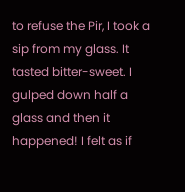to refuse the Pir, I took a sip from my glass. It tasted bitter-sweet. I gulped down half a glass and then it happened! I felt as if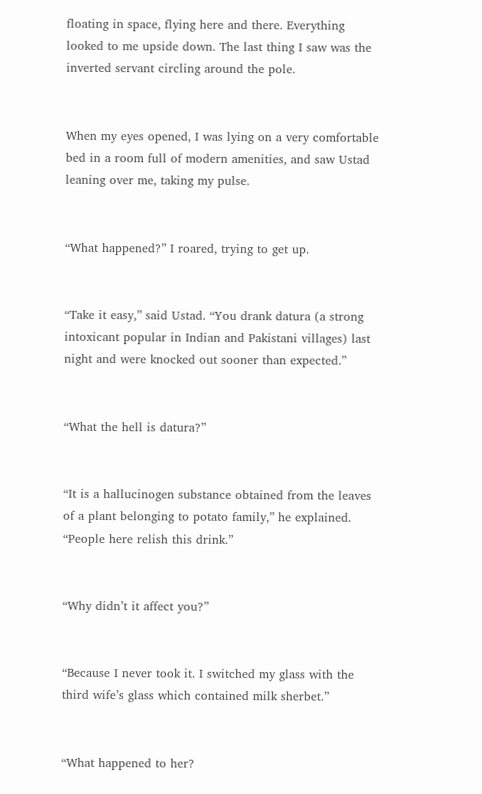floating in space, flying here and there. Everything looked to me upside down. The last thing I saw was the inverted servant circling around the pole.


When my eyes opened, I was lying on a very comfortable bed in a room full of modern amenities, and saw Ustad leaning over me, taking my pulse.


“What happened?” I roared, trying to get up.


“Take it easy,” said Ustad. “You drank datura (a strong intoxicant popular in Indian and Pakistani villages) last night and were knocked out sooner than expected.”


“What the hell is datura?”


“It is a hallucinogen substance obtained from the leaves of a plant belonging to potato family,” he explained. “People here relish this drink.”


“Why didn’t it affect you?”


“Because I never took it. I switched my glass with the third wife’s glass which contained milk sherbet.”


“What happened to her?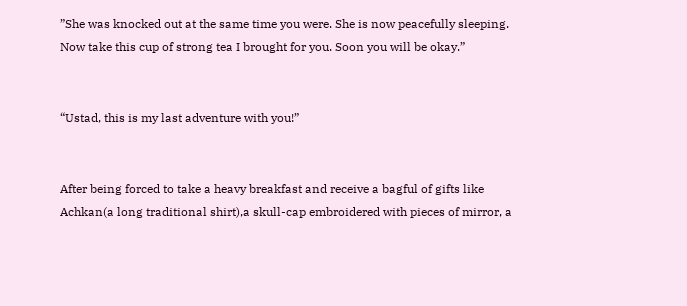”She was knocked out at the same time you were. She is now peacefully sleeping. Now take this cup of strong tea I brought for you. Soon you will be okay.”


“Ustad, this is my last adventure with you!”


After being forced to take a heavy breakfast and receive a bagful of gifts like Achkan(a long traditional shirt),a skull-cap embroidered with pieces of mirror, a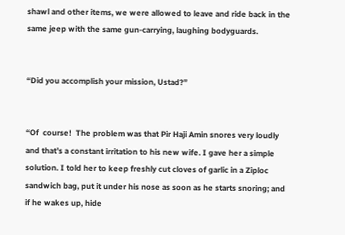shawl and other items, we were allowed to leave and ride back in the same jeep with the same gun-carrying, laughing bodyguards.


“Did you accomplish your mission, Ustad?”


“Of  course!  The problem was that Pir Haji Amin snores very loudly and that’s a constant irritation to his new wife. I gave her a simple solution. I told her to keep freshly cut cloves of garlic in a Ziploc sandwich bag, put it under his nose as soon as he starts snoring; and if he wakes up, hide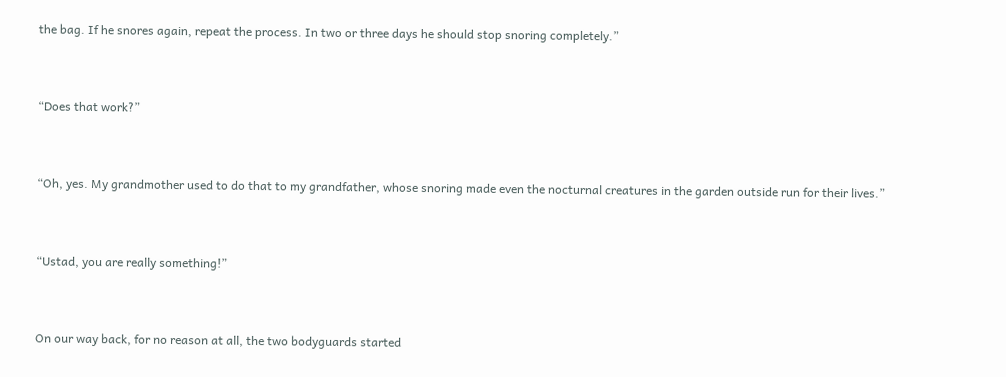the bag. If he snores again, repeat the process. In two or three days he should stop snoring completely.”


“Does that work?”


“Oh, yes. My grandmother used to do that to my grandfather, whose snoring made even the nocturnal creatures in the garden outside run for their lives.”


“Ustad, you are really something!”


On our way back, for no reason at all, the two bodyguards started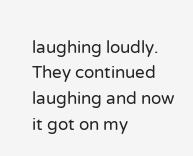laughing loudly. They continued laughing and now it got on my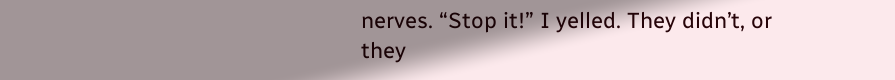nerves. “Stop it!” I yelled. They didn’t, or they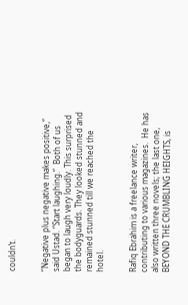couldn’t.


“Negative plus negative makes positive,” said Ustad. “Start laughing.”  Both of us began to laugh very loudly. This surprised the bodyguards. They looked stunned and remained stunned till we reached the hotel.


Rafiq Ebrahim is a freelance writer, contributing to various magazines.  He has also written three novels; the last one, BEYOND THE CRUMBLING HEIGHTS, is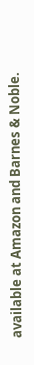available at Amazon and Barnes & Noble.